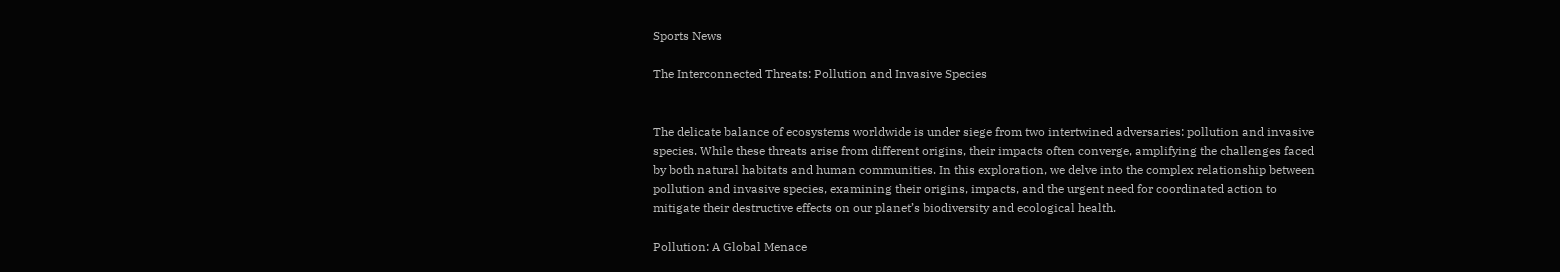Sports News

The Interconnected Threats: Pollution and Invasive Species


The delicate balance of ecosystems worldwide is under siege from two intertwined adversaries: pollution and invasive species. While these threats arise from different origins, their impacts often converge, amplifying the challenges faced by both natural habitats and human communities. In this exploration, we delve into the complex relationship between pollution and invasive species, examining their origins, impacts, and the urgent need for coordinated action to mitigate their destructive effects on our planet’s biodiversity and ecological health.

Pollution: A Global Menace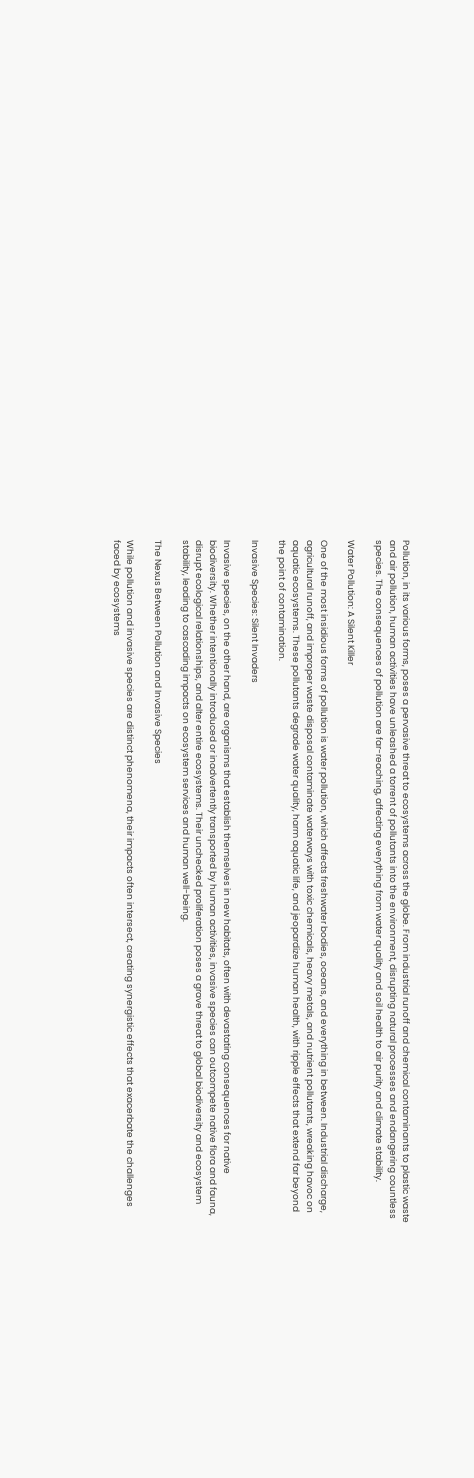Pollution, in its various forms, poses a pervasive threat to ecosystems across the globe. From industrial runoff and chemical contaminants to plastic waste and air pollution, human activities have unleashed a torrent of pollutants into the environment, disrupting natural processes and endangering countless species. The consequences of pollution are far-reaching, affecting everything from water quality and soil health to air purity and climate stability.

Water Pollution: A Silent Killer

One of the most insidious forms of pollution is water pollution, which affects freshwater bodies, oceans, and everything in between. Industrial discharge, agricultural runoff, and improper waste disposal contaminate waterways with toxic chemicals, heavy metals, and nutrient pollutants, wreaking havoc on aquatic ecosystems. These pollutants degrade water quality, harm aquatic life, and jeopardize human health, with ripple effects that extend far beyond the point of contamination.

Invasive Species: Silent Invaders

Invasive species, on the other hand, are organisms that establish themselves in new habitats, often with devastating consequences for native biodiversity. Whether intentionally introduced or inadvertently transported by human activities, invasive species can outcompete native flora and fauna, disrupt ecological relationships, and alter entire ecosystems. Their unchecked proliferation poses a grave threat to global biodiversity and ecosystem stability, leading to cascading impacts on ecosystem services and human well-being.

The Nexus Between Pollution and Invasive Species

While pollution and invasive species are distinct phenomena, their impacts often intersect, creating synergistic effects that exacerbate the challenges faced by ecosystems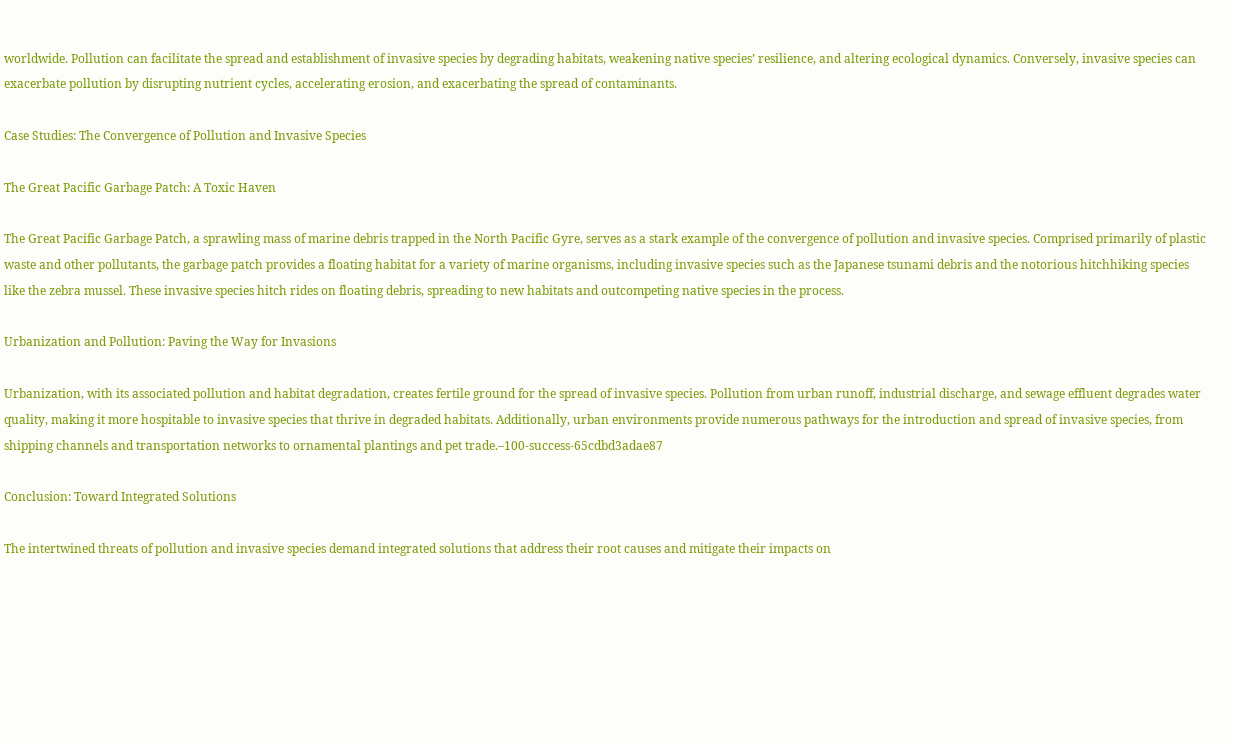worldwide. Pollution can facilitate the spread and establishment of invasive species by degrading habitats, weakening native species’ resilience, and altering ecological dynamics. Conversely, invasive species can exacerbate pollution by disrupting nutrient cycles, accelerating erosion, and exacerbating the spread of contaminants.

Case Studies: The Convergence of Pollution and Invasive Species

The Great Pacific Garbage Patch: A Toxic Haven

The Great Pacific Garbage Patch, a sprawling mass of marine debris trapped in the North Pacific Gyre, serves as a stark example of the convergence of pollution and invasive species. Comprised primarily of plastic waste and other pollutants, the garbage patch provides a floating habitat for a variety of marine organisms, including invasive species such as the Japanese tsunami debris and the notorious hitchhiking species like the zebra mussel. These invasive species hitch rides on floating debris, spreading to new habitats and outcompeting native species in the process.

Urbanization and Pollution: Paving the Way for Invasions

Urbanization, with its associated pollution and habitat degradation, creates fertile ground for the spread of invasive species. Pollution from urban runoff, industrial discharge, and sewage effluent degrades water quality, making it more hospitable to invasive species that thrive in degraded habitats. Additionally, urban environments provide numerous pathways for the introduction and spread of invasive species, from shipping channels and transportation networks to ornamental plantings and pet trade.–100-success-65cdbd3adae87

Conclusion: Toward Integrated Solutions

The intertwined threats of pollution and invasive species demand integrated solutions that address their root causes and mitigate their impacts on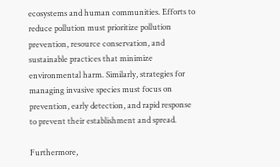ecosystems and human communities. Efforts to reduce pollution must prioritize pollution prevention, resource conservation, and sustainable practices that minimize environmental harm. Similarly, strategies for managing invasive species must focus on prevention, early detection, and rapid response to prevent their establishment and spread.

Furthermore,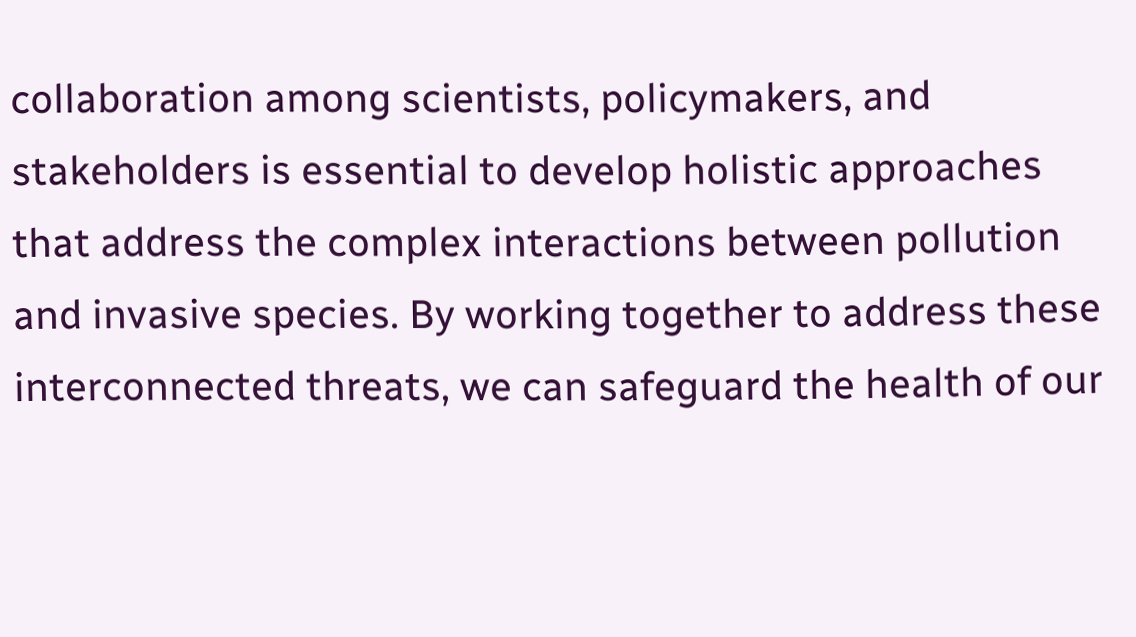collaboration among scientists, policymakers, and stakeholders is essential to develop holistic approaches that address the complex interactions between pollution and invasive species. By working together to address these interconnected threats, we can safeguard the health of our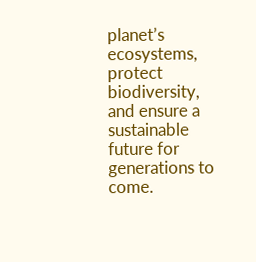planet’s ecosystems, protect biodiversity, and ensure a sustainable future for generations to come.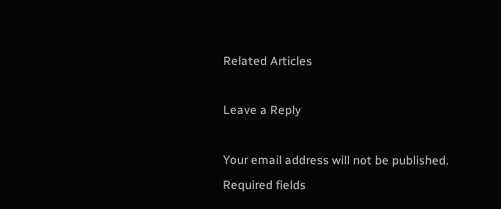Related Articles

Leave a Reply

Your email address will not be published. Required fields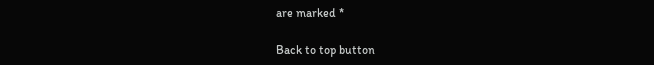are marked *

Back to top button